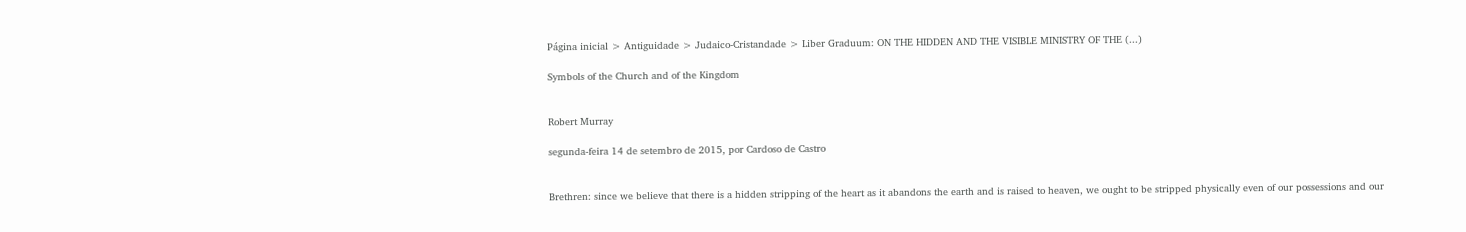Página inicial > Antiguidade > Judaico-Cristandade > Liber Graduum: ON THE HIDDEN AND THE VISIBLE MINISTRY OF THE (...)

Symbols of the Church and of the Kingdom


Robert Murray

segunda-feira 14 de setembro de 2015, por Cardoso de Castro


Brethren: since we believe that there is a hidden stripping of the heart as it abandons the earth and is raised to heaven, we ought to be stripped physically even of our possessions and our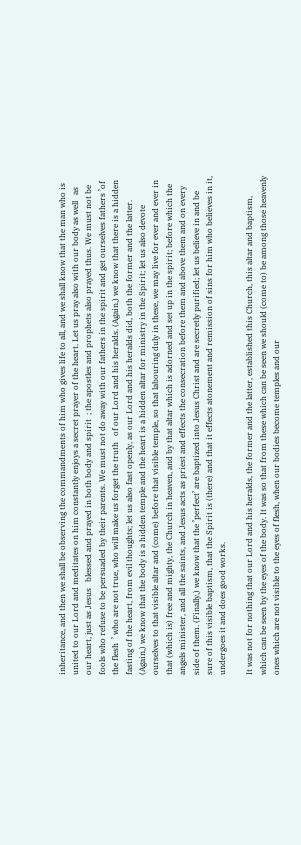inheritance, and then we shall be observing the commandments of him who gives life to all, and we shall know that the man who is united to our Lord and meditates on him constantly enjoys a secret prayer of the heart. Let us pray also with our body as well   as our heart, just as Jesus   blessed and prayed in both body and spirit  ; the apostles and prophets also prayed thus. We must not be fools who refuse to be persuaded by their parents. We must not do away with our fathers in the spirit and get ourselves fathers ’of the flesh  ’ who are not true, who will make us forget the truth   of our Lord and his heralds. (Again,) we know that there is a hidden fasting of the heart, from evil thoughts; let us also fast openly, as our Lord and his heralds did, both the former and the latter. (Again,) we know that the body is a hidden temple and the heart is a hidden altar for ministry in the Spirit; let us also devote ourselves to that visible altar and (come) before that visible temple, so that labouring duly in these, we may live for ever and ever in that (which is) free and mighty, the Church in heaven, and by that altar which is adorned and set up in the spirit; before which the angels minister, and all the saints, and Jesus acts as priest and effects the consecration before them and above them and on every side of them. (Finally,) we know that the ’perfect’ are baptized into Jesus Christ and are secretly purified; let us believe in and be sure of this visible baptism, that the Spirit is (there) and that it effects atonement and remission of sins for him who believes in it, undergoes it and does good works.

It was not for nothing that our Lord and his heralds, the former and the latter, established this Church, this altar and baptism, which can be seen by the eyes of the body. It was so that from these which can be seen we should (come to) be among those heavenly ones which are not visible to the eyes of flesh, when our bodies become temples and our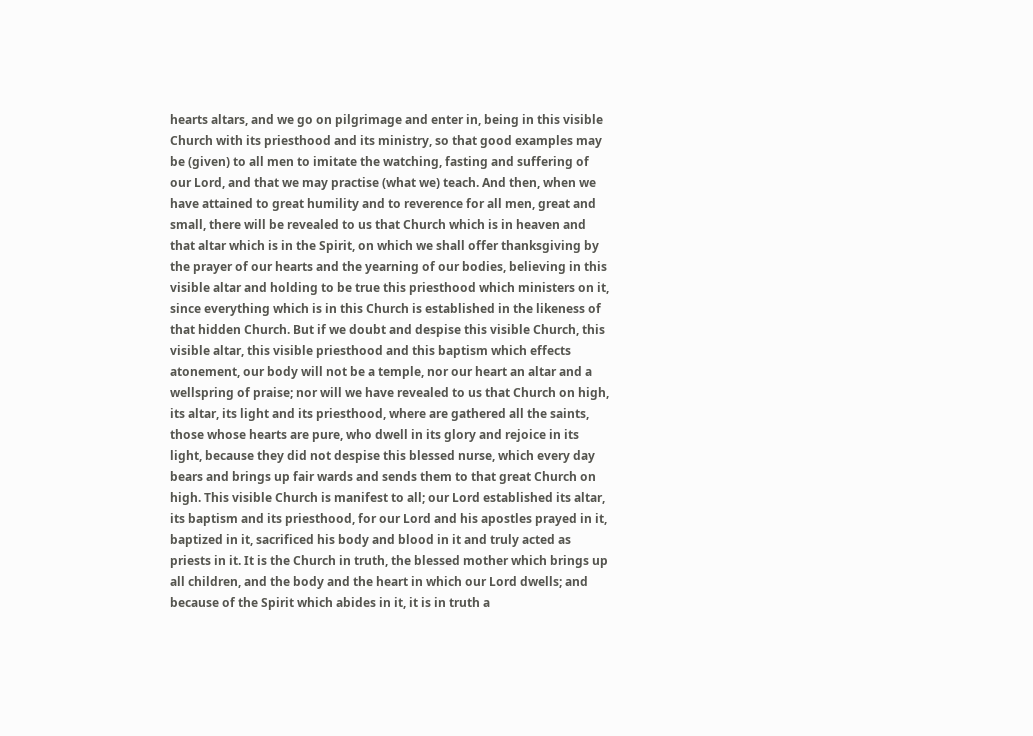hearts altars, and we go on pilgrimage and enter in, being in this visible Church with its priesthood and its ministry, so that good examples may be (given) to all men to imitate the watching, fasting and suffering of our Lord, and that we may practise (what we) teach. And then, when we have attained to great humility and to reverence for all men, great and small, there will be revealed to us that Church which is in heaven and that altar which is in the Spirit, on which we shall offer thanksgiving by the prayer of our hearts and the yearning of our bodies, believing in this visible altar and holding to be true this priesthood which ministers on it, since everything which is in this Church is established in the likeness of that hidden Church. But if we doubt and despise this visible Church, this visible altar, this visible priesthood and this baptism which effects atonement, our body will not be a temple, nor our heart an altar and a wellspring of praise; nor will we have revealed to us that Church on high, its altar, its light and its priesthood, where are gathered all the saints, those whose hearts are pure, who dwell in its glory and rejoice in its light, because they did not despise this blessed nurse, which every day bears and brings up fair wards and sends them to that great Church on high. This visible Church is manifest to all; our Lord established its altar, its baptism and its priesthood, for our Lord and his apostles prayed in it, baptized in it, sacrificed his body and blood in it and truly acted as priests in it. It is the Church in truth, the blessed mother which brings up all children, and the body and the heart in which our Lord dwells; and because of the Spirit which abides in it, it is in truth a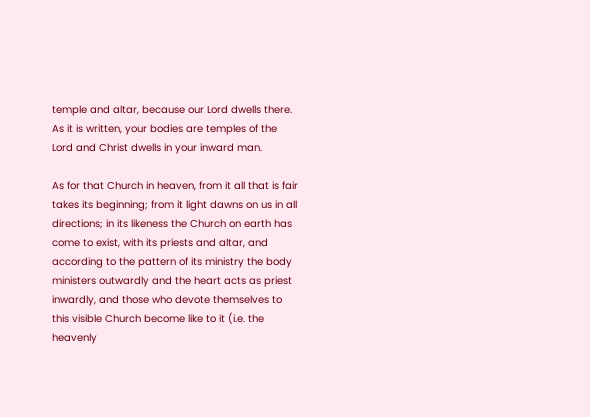temple and altar, because our Lord dwells there. As it is written, your bodies are temples of the Lord and Christ dwells in your inward man.

As for that Church in heaven, from it all that is fair takes its beginning; from it light dawns on us in all directions; in its likeness the Church on earth has come to exist, with its priests and altar, and according to the pattern of its ministry the body ministers outwardly and the heart acts as priest inwardly, and those who devote themselves to this visible Church become like to it (i.e. the heavenly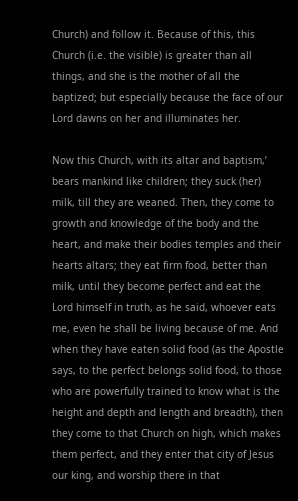Church) and follow it. Because of this, this Church (i.e. the visible) is greater than all things, and she is the mother of all the baptized; but especially because the face of our Lord dawns on her and illuminates her.

Now this Church, with its altar and baptism,’ bears mankind like children; they suck (her) milk, till they are weaned. Then, they come to growth and knowledge of the body and the heart, and make their bodies temples and their hearts altars; they eat firm food, better than milk, until they become perfect and eat the Lord himself in truth, as he said, whoever eats me, even he shall be living because of me. And when they have eaten solid food (as the Apostle says, to the perfect belongs solid food, to those who are powerfully trained to know what is the height and depth and length and breadth), then they come to that Church on high, which makes them perfect, and they enter that city of Jesus our king, and worship there in that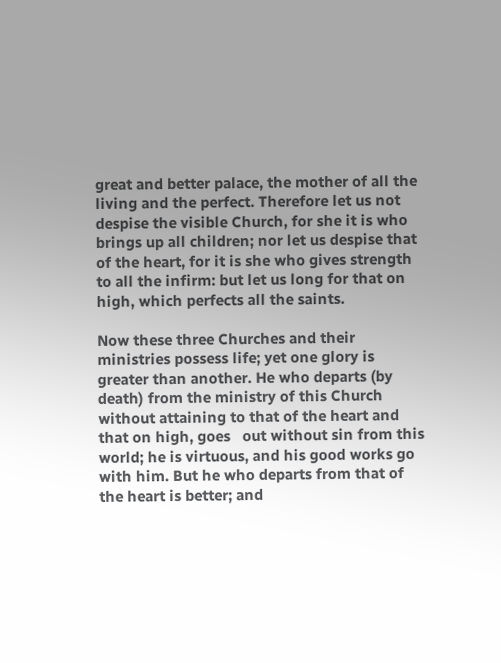great and better palace, the mother of all the living and the perfect. Therefore let us not despise the visible Church, for she it is who brings up all children; nor let us despise that of the heart, for it is she who gives strength to all the infirm: but let us long for that on high, which perfects all the saints.

Now these three Churches and their ministries possess life; yet one glory is greater than another. He who departs (by death) from the ministry of this Church without attaining to that of the heart and that on high, goes   out without sin from this world; he is virtuous, and his good works go with him. But he who departs from that of the heart is better; and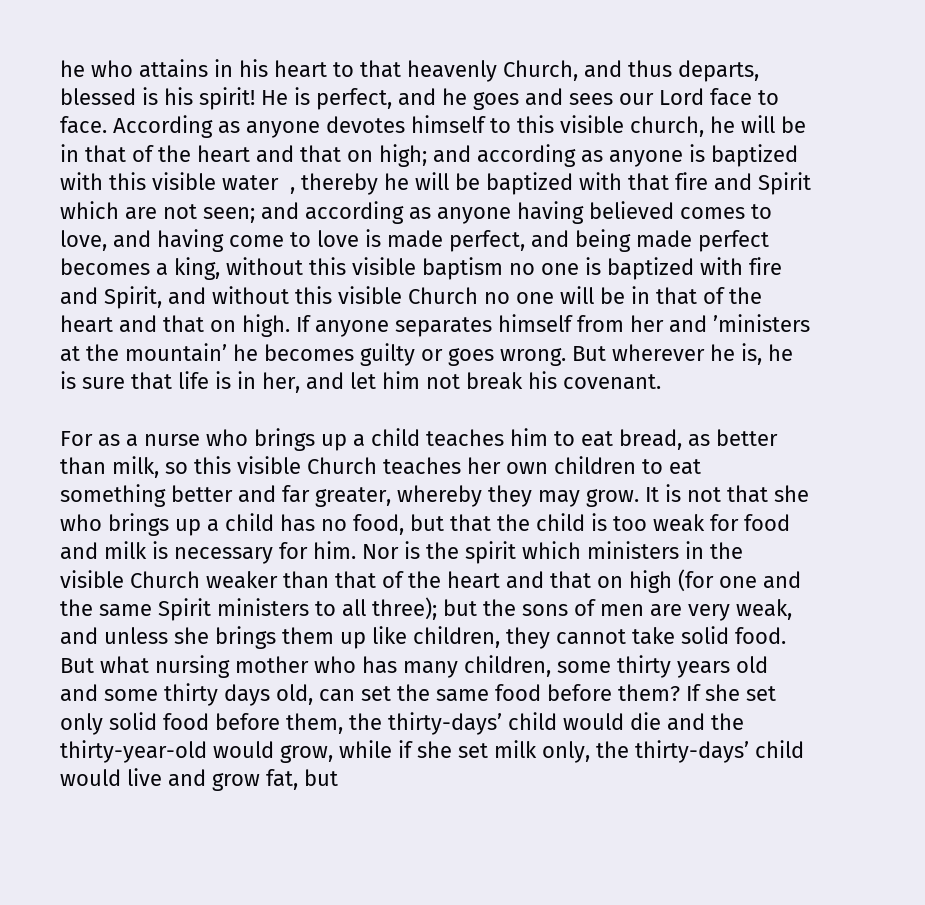he who attains in his heart to that heavenly Church, and thus departs, blessed is his spirit! He is perfect, and he goes and sees our Lord face to face. According as anyone devotes himself to this visible church, he will be in that of the heart and that on high; and according as anyone is baptized with this visible water  , thereby he will be baptized with that fire and Spirit which are not seen; and according as anyone having believed comes to love, and having come to love is made perfect, and being made perfect becomes a king, without this visible baptism no one is baptized with fire and Spirit, and without this visible Church no one will be in that of the heart and that on high. If anyone separates himself from her and ’ministers at the mountain’ he becomes guilty or goes wrong. But wherever he is, he is sure that life is in her, and let him not break his covenant.

For as a nurse who brings up a child teaches him to eat bread, as better than milk, so this visible Church teaches her own children to eat something better and far greater, whereby they may grow. It is not that she who brings up a child has no food, but that the child is too weak for food and milk is necessary for him. Nor is the spirit which ministers in the visible Church weaker than that of the heart and that on high (for one and the same Spirit ministers to all three); but the sons of men are very weak, and unless she brings them up like children, they cannot take solid food. But what nursing mother who has many children, some thirty years old and some thirty days old, can set the same food before them? If she set only solid food before them, the thirty-days’ child would die and the thirty-year-old would grow, while if she set milk only, the thirty-days’ child would live and grow fat, but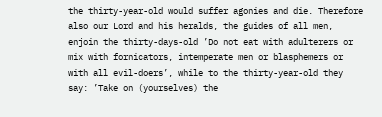the thirty-year-old would suffer agonies and die. Therefore also our Lord and his heralds, the guides of all men, enjoin the thirty-days-old ’Do not eat with adulterers or mix with fornicators, intemperate men or blasphemers or with all evil-doers’, while to the thirty-year-old they say: ’Take on (yourselves) the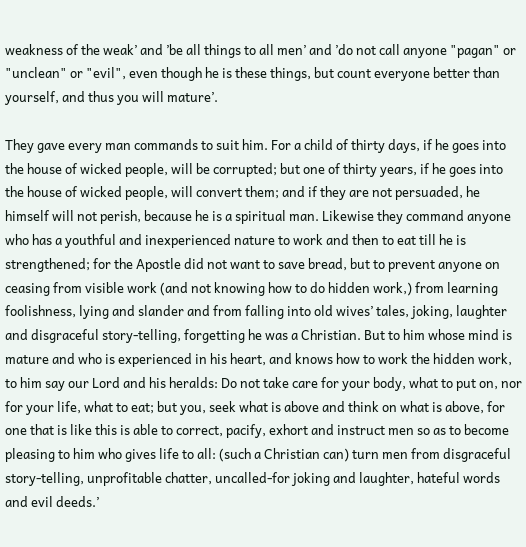weakness of the weak’ and ’be all things to all men’ and ’do not call anyone "pagan" or "unclean" or "evil", even though he is these things, but count everyone better than yourself, and thus you will mature’.

They gave every man commands to suit him. For a child of thirty days, if he goes into the house of wicked people, will be corrupted; but one of thirty years, if he goes into the house of wicked people, will convert them; and if they are not persuaded, he himself will not perish, because he is a spiritual man. Likewise they command anyone who has a youthful and inexperienced nature to work and then to eat till he is strengthened; for the Apostle did not want to save bread, but to prevent anyone on ceasing from visible work (and not knowing how to do hidden work,) from learning foolishness, lying and slander and from falling into old wives’ tales, joking, laughter and disgraceful story-telling, forgetting he was a Christian. But to him whose mind is mature and who is experienced in his heart, and knows how to work the hidden work, to him say our Lord and his heralds: Do not take care for your body, what to put on, nor for your life, what to eat; but you, seek what is above and think on what is above, for one that is like this is able to correct, pacify, exhort and instruct men so as to become pleasing to him who gives life to all: (such a Christian can) turn men from disgraceful story-telling, unprofitable chatter, uncalled-for joking and laughter, hateful words and evil deeds.’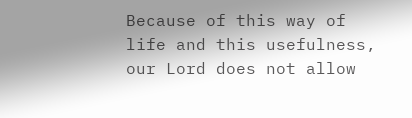Because of this way of life and this usefulness, our Lord does not allow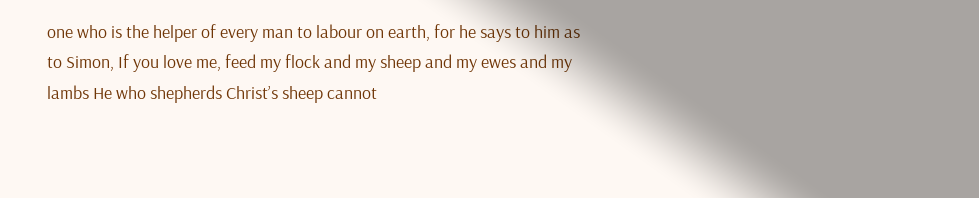one who is the helper of every man to labour on earth, for he says to him as to Simon, If you love me, feed my flock and my sheep and my ewes and my lambs He who shepherds Christ’s sheep cannot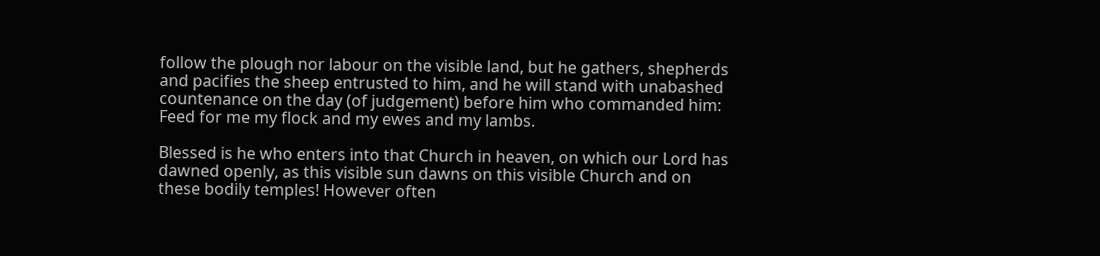follow the plough nor labour on the visible land, but he gathers, shepherds and pacifies the sheep entrusted to him, and he will stand with unabashed countenance on the day (of judgement) before him who commanded him: Feed for me my flock and my ewes and my lambs.

Blessed is he who enters into that Church in heaven, on which our Lord has dawned openly, as this visible sun dawns on this visible Church and on these bodily temples! However often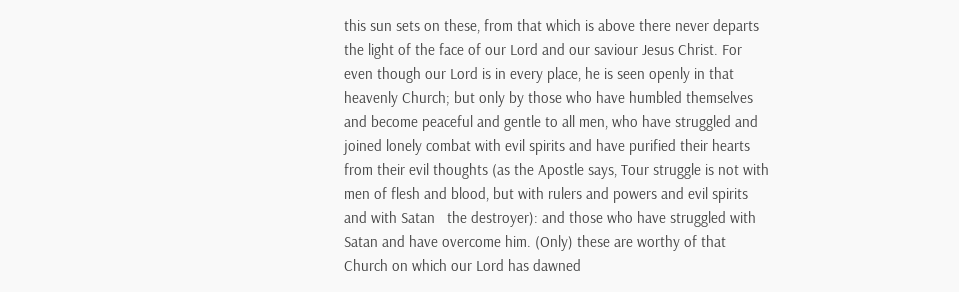this sun sets on these, from that which is above there never departs the light of the face of our Lord and our saviour Jesus Christ. For even though our Lord is in every place, he is seen openly in that heavenly Church; but only by those who have humbled themselves and become peaceful and gentle to all men, who have struggled and joined lonely combat with evil spirits and have purified their hearts from their evil thoughts (as the Apostle says, Tour struggle is not with men of flesh and blood, but with rulers and powers and evil spirits and with Satan   the destroyer): and those who have struggled with Satan and have overcome him. (Only) these are worthy of that Church on which our Lord has dawned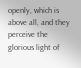openly, which is above all, and they perceive the glorious light of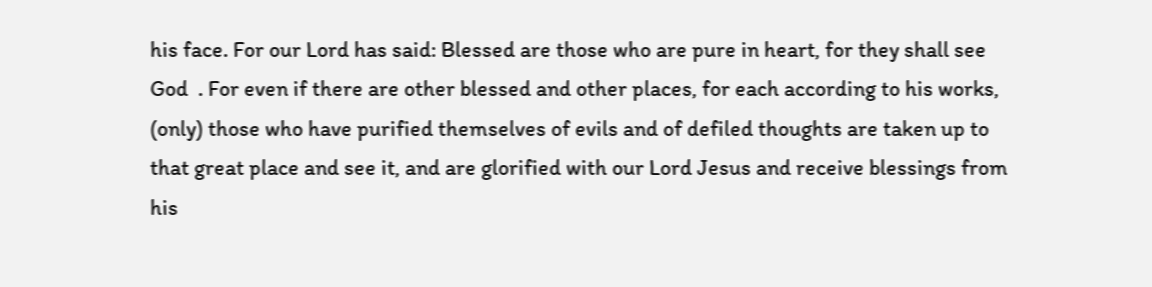his face. For our Lord has said: Blessed are those who are pure in heart, for they shall see God  . For even if there are other blessed and other places, for each according to his works, (only) those who have purified themselves of evils and of defiled thoughts are taken up to that great place and see it, and are glorified with our Lord Jesus and receive blessings from his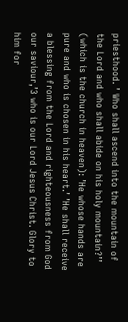priesthood. ’ Who shall ascend into the mountain of the Lord and who shall abide on his holy mountain?’’ (which is the church in heaven): ’He whose hands are pure and who is chosen in his heart.’ ’He shall receive a blessing from the Lord and righteousness from God our saviour,’3 who is our Lord Jesus Christ. Glory to him for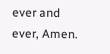ever and ever, Amen.